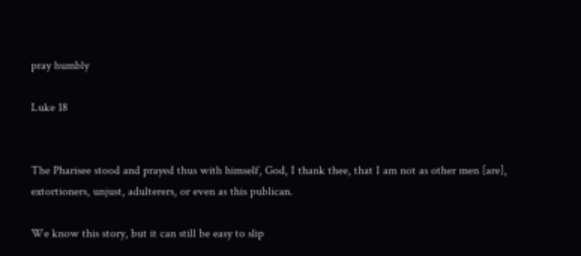pray humbly

Luke 18


The Pharisee stood and prayed thus with himself, God, I thank thee, that I am not as other men [are], extortioners, unjust, adulterers, or even as this publican.

We know this story, but it can still be easy to slip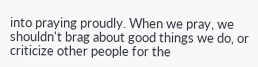into praying proudly. When we pray, we shouldn't brag about good things we do, or criticize other people for the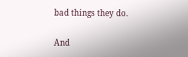bad things they do.

And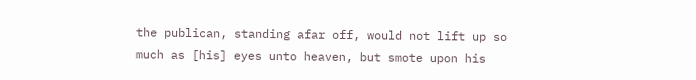the publican, standing afar off, would not lift up so much as [his] eyes unto heaven, but smote upon his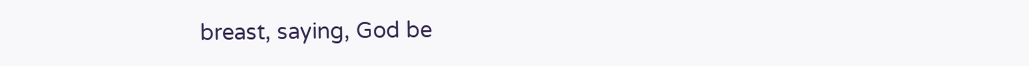breast, saying, God be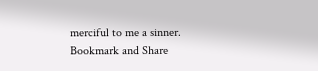merciful to me a sinner.
Bookmark and Share